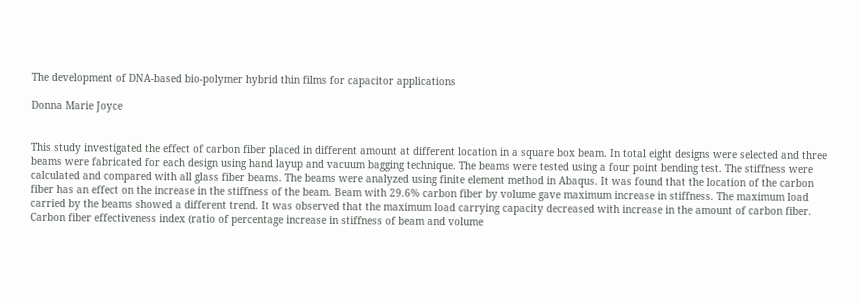The development of DNA-based bio-polymer hybrid thin films for capacitor applications

Donna Marie Joyce


This study investigated the effect of carbon fiber placed in different amount at different location in a square box beam. In total eight designs were selected and three beams were fabricated for each design using hand layup and vacuum bagging technique. The beams were tested using a four point bending test. The stiffness were calculated and compared with all glass fiber beams. The beams were analyzed using finite element method in Abaqus. It was found that the location of the carbon fiber has an effect on the increase in the stiffness of the beam. Beam with 29.6% carbon fiber by volume gave maximum increase in stiffness. The maximum load carried by the beams showed a different trend. It was observed that the maximum load carrying capacity decreased with increase in the amount of carbon fiber. Carbon fiber effectiveness index (ratio of percentage increase in stiffness of beam and volume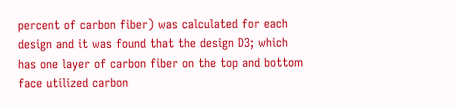percent of carbon fiber) was calculated for each design and it was found that the design D3; which has one layer of carbon fiber on the top and bottom face utilized carbon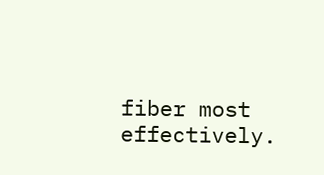fiber most effectively.